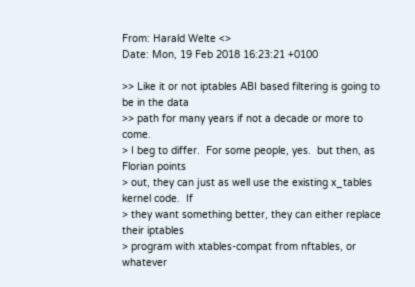From: Harald Welte <>
Date: Mon, 19 Feb 2018 16:23:21 +0100

>> Like it or not iptables ABI based filtering is going to be in the data
>> path for many years if not a decade or more to come.
> I beg to differ.  For some people, yes.  but then, as Florian points
> out, they can just as well use the existing x_tables kernel code.  If
> they want something better, they can either replace their iptables
> program with xtables-compat from nftables, or whatever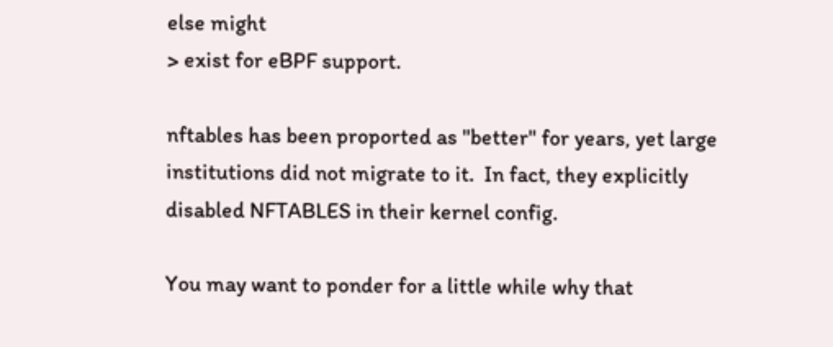else might
> exist for eBPF support.

nftables has been proported as "better" for years, yet large
institutions did not migrate to it.  In fact, they explicitly
disabled NFTABLES in their kernel config.

You may want to ponder for a little while why that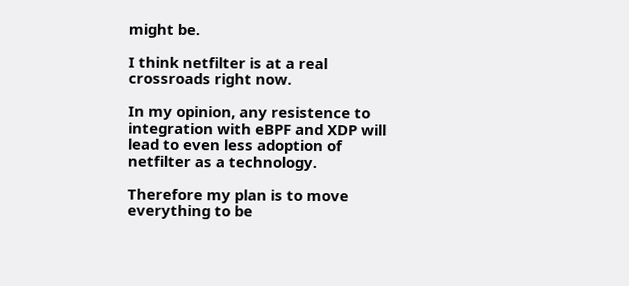might be.

I think netfilter is at a real crossroads right now.

In my opinion, any resistence to integration with eBPF and XDP will
lead to even less adoption of netfilter as a technology.

Therefore my plan is to move everything to be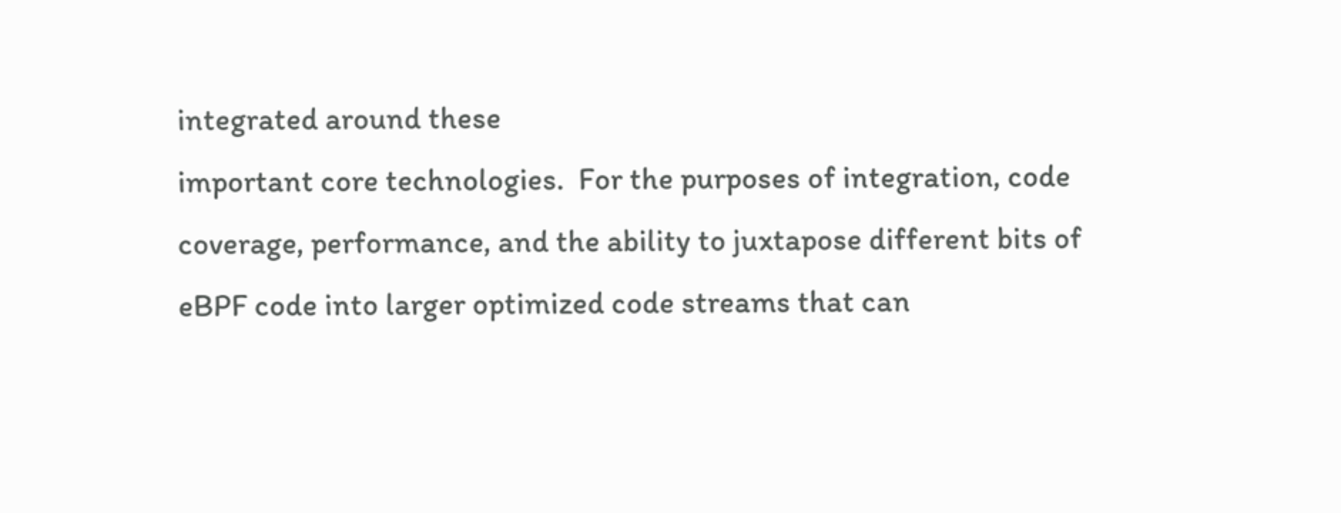integrated around these
important core technologies.  For the purposes of integration, code
coverage, performance, and the ability to juxtapose different bits of
eBPF code into larger optimized code streams that can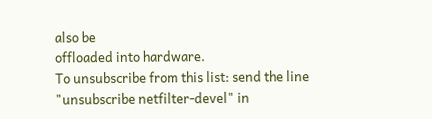also be
offloaded into hardware.
To unsubscribe from this list: send the line "unsubscribe netfilter-devel" in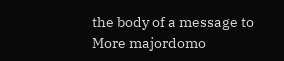the body of a message to
More majordomo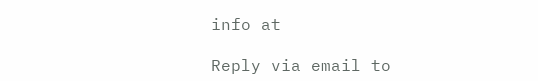info at

Reply via email to